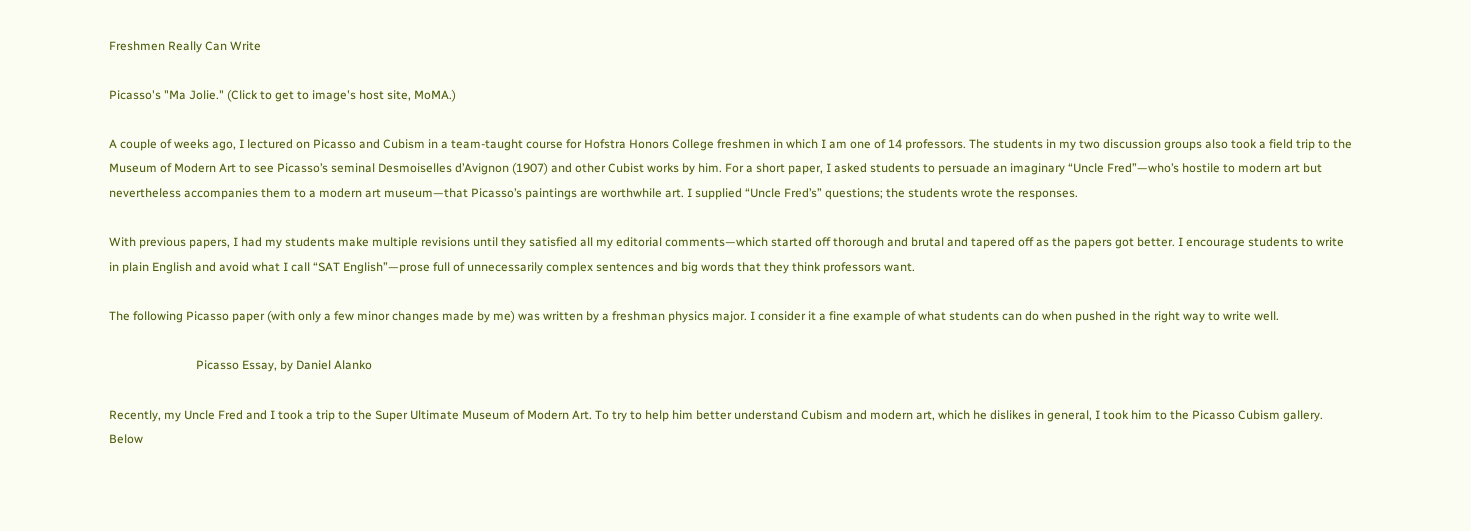Freshmen Really Can Write

Picasso's "Ma Jolie." (Click to get to image's host site, MoMA.)

A couple of weeks ago, I lectured on Picasso and Cubism in a team-taught course for Hofstra Honors College freshmen in which I am one of 14 professors. The students in my two discussion groups also took a field trip to the Museum of Modern Art to see Picasso’s seminal Desmoiselles d’Avignon (1907) and other Cubist works by him. For a short paper, I asked students to persuade an imaginary “Uncle Fred”—who’s hostile to modern art but nevertheless accompanies them to a modern art museum—that Picasso’s paintings are worthwhile art. I supplied “Uncle Fred’s” questions; the students wrote the responses.

With previous papers, I had my students make multiple revisions until they satisfied all my editorial comments—which started off thorough and brutal and tapered off as the papers got better. I encourage students to write in plain English and avoid what I call “SAT English”—prose full of unnecessarily complex sentences and big words that they think professors want.

The following Picasso paper (with only a few minor changes made by me) was written by a freshman physics major. I consider it a fine example of what students can do when pushed in the right way to write well.

                             Picasso Essay, by Daniel Alanko

Recently, my Uncle Fred and I took a trip to the Super Ultimate Museum of Modern Art. To try to help him better understand Cubism and modern art, which he dislikes in general, I took him to the Picasso Cubism gallery. Below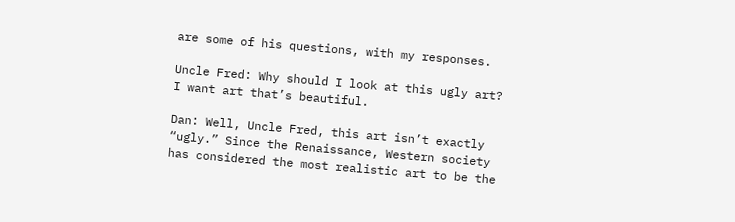are some of his questions, with my responses.

Uncle Fred: Why should I look at this ugly art? I want art that’s beautiful.

Dan: Well, Uncle Fred, this art isn’t exactly “ugly.” Since the Renaissance, Western society has considered the most realistic art to be the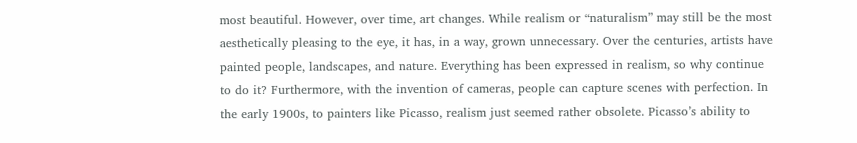most beautiful. However, over time, art changes. While realism or “naturalism” may still be the most aesthetically pleasing to the eye, it has, in a way, grown unnecessary. Over the centuries, artists have painted people, landscapes, and nature. Everything has been expressed in realism, so why continue to do it? Furthermore, with the invention of cameras, people can capture scenes with perfection. In the early 1900s, to painters like Picasso, realism just seemed rather obsolete. Picasso’s ability to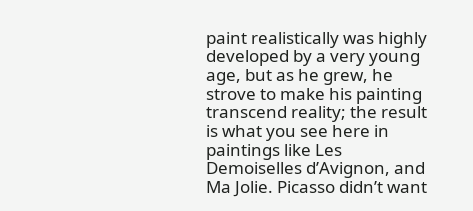paint realistically was highly developed by a very young age, but as he grew, he strove to make his painting transcend reality; the result is what you see here in paintings like Les Demoiselles d’Avignon, and Ma Jolie. Picasso didn’t want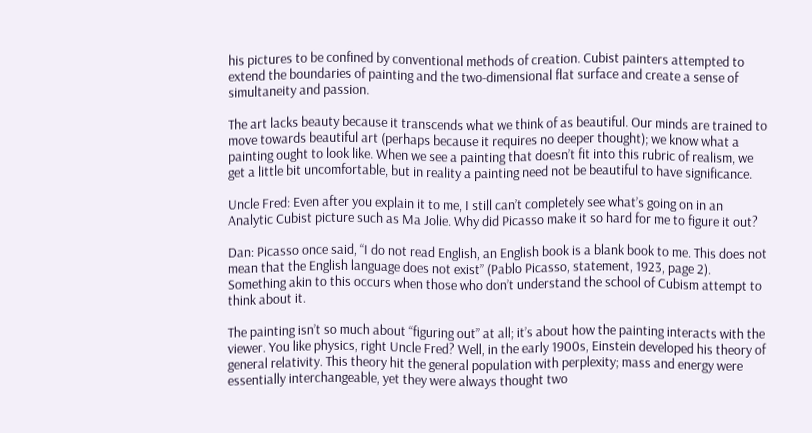his pictures to be confined by conventional methods of creation. Cubist painters attempted to extend the boundaries of painting and the two-dimensional flat surface and create a sense of simultaneity and passion.

The art lacks beauty because it transcends what we think of as beautiful. Our minds are trained to move towards beautiful art (perhaps because it requires no deeper thought); we know what a painting ought to look like. When we see a painting that doesn’t fit into this rubric of realism, we get a little bit uncomfortable, but in reality a painting need not be beautiful to have significance.

Uncle Fred: Even after you explain it to me, I still can’t completely see what’s going on in an Analytic Cubist picture such as Ma Jolie. Why did Picasso make it so hard for me to figure it out?

Dan: Picasso once said, “I do not read English, an English book is a blank book to me. This does not mean that the English language does not exist” (Pablo Picasso, statement, 1923, page 2). Something akin to this occurs when those who don’t understand the school of Cubism attempt to think about it.

The painting isn’t so much about “figuring out” at all; it’s about how the painting interacts with the viewer. You like physics, right Uncle Fred? Well, in the early 1900s, Einstein developed his theory of general relativity. This theory hit the general population with perplexity; mass and energy were essentially interchangeable, yet they were always thought two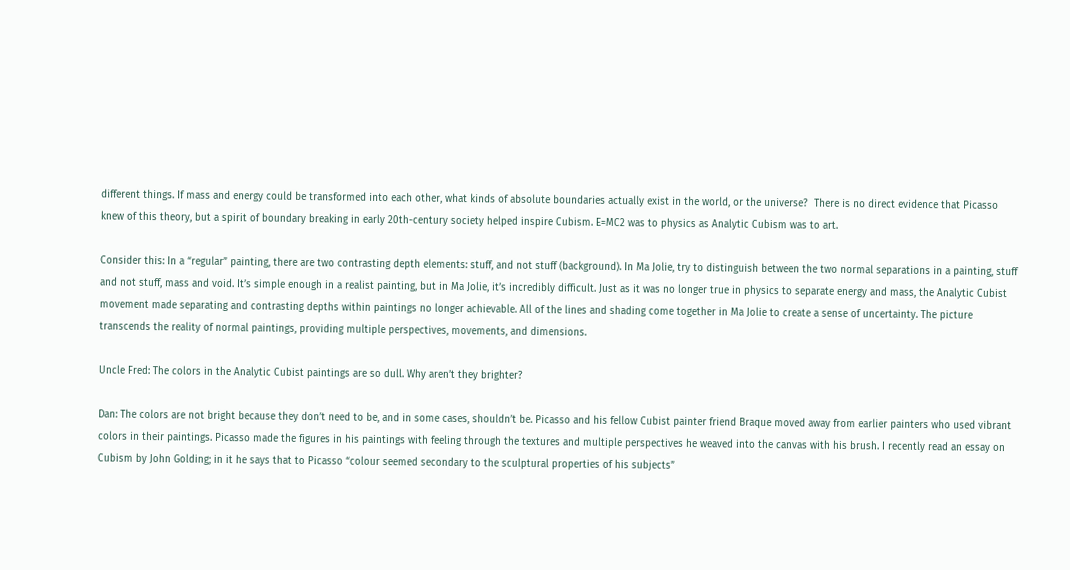different things. If mass and energy could be transformed into each other, what kinds of absolute boundaries actually exist in the world, or the universe?  There is no direct evidence that Picasso knew of this theory, but a spirit of boundary breaking in early 20th-century society helped inspire Cubism. E=MC2 was to physics as Analytic Cubism was to art.

Consider this: In a “regular” painting, there are two contrasting depth elements: stuff, and not stuff (background). In Ma Jolie, try to distinguish between the two normal separations in a painting, stuff and not stuff, mass and void. It’s simple enough in a realist painting, but in Ma Jolie, it’s incredibly difficult. Just as it was no longer true in physics to separate energy and mass, the Analytic Cubist movement made separating and contrasting depths within paintings no longer achievable. All of the lines and shading come together in Ma Jolie to create a sense of uncertainty. The picture transcends the reality of normal paintings, providing multiple perspectives, movements, and dimensions.

Uncle Fred: The colors in the Analytic Cubist paintings are so dull. Why aren’t they brighter?

Dan: The colors are not bright because they don’t need to be, and in some cases, shouldn’t be. Picasso and his fellow Cubist painter friend Braque moved away from earlier painters who used vibrant colors in their paintings. Picasso made the figures in his paintings with feeling through the textures and multiple perspectives he weaved into the canvas with his brush. I recently read an essay on Cubism by John Golding; in it he says that to Picasso “colour seemed secondary to the sculptural properties of his subjects”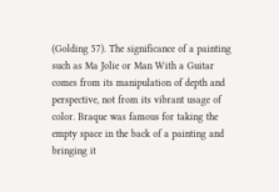(Golding 57). The significance of a painting such as Ma Jolie or Man With a Guitar comes from its manipulation of depth and perspective, not from its vibrant usage of color. Braque was famous for taking the empty space in the back of a painting and bringing it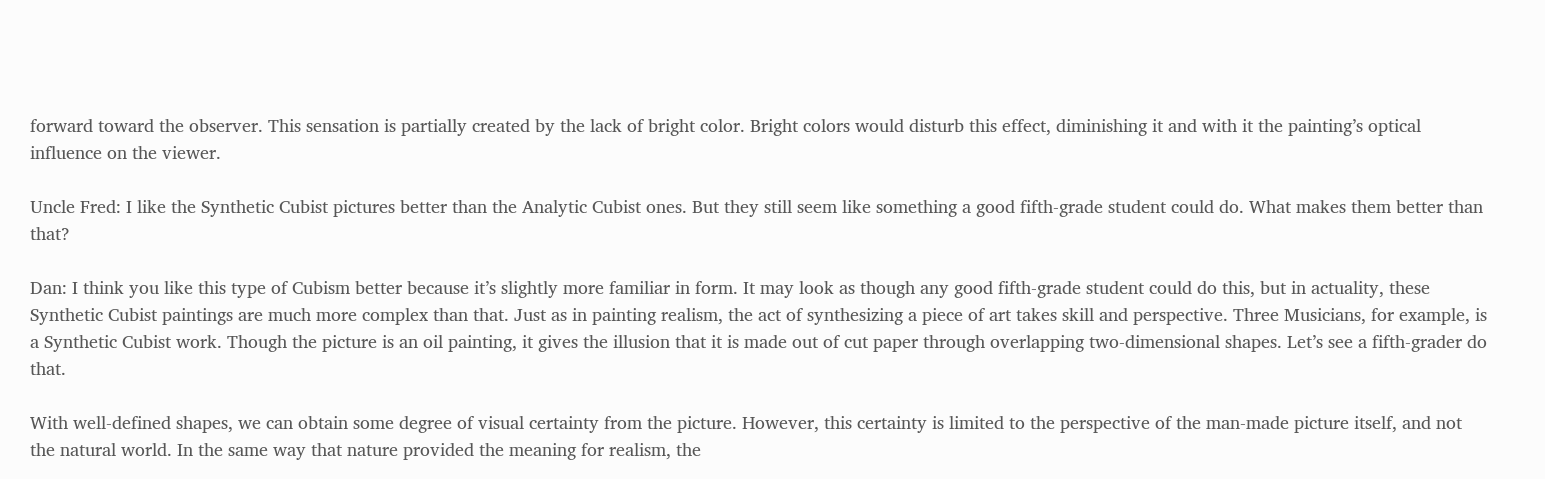forward toward the observer. This sensation is partially created by the lack of bright color. Bright colors would disturb this effect, diminishing it and with it the painting’s optical influence on the viewer.

Uncle Fred: I like the Synthetic Cubist pictures better than the Analytic Cubist ones. But they still seem like something a good fifth-grade student could do. What makes them better than that?

Dan: I think you like this type of Cubism better because it’s slightly more familiar in form. It may look as though any good fifth-grade student could do this, but in actuality, these Synthetic Cubist paintings are much more complex than that. Just as in painting realism, the act of synthesizing a piece of art takes skill and perspective. Three Musicians, for example, is a Synthetic Cubist work. Though the picture is an oil painting, it gives the illusion that it is made out of cut paper through overlapping two-dimensional shapes. Let’s see a fifth-grader do that.

With well-defined shapes, we can obtain some degree of visual certainty from the picture. However, this certainty is limited to the perspective of the man-made picture itself, and not the natural world. In the same way that nature provided the meaning for realism, the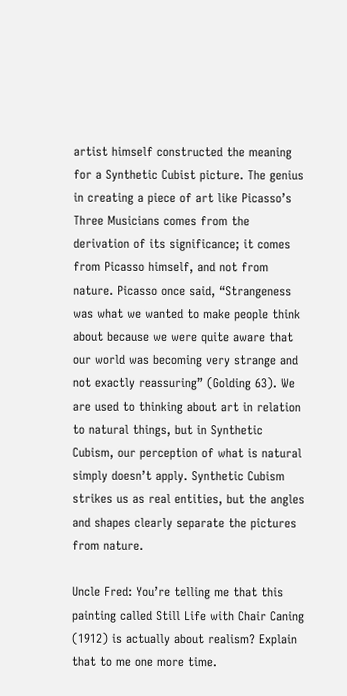artist himself constructed the meaning for a Synthetic Cubist picture. The genius in creating a piece of art like Picasso’s Three Musicians comes from the derivation of its significance; it comes from Picasso himself, and not from nature. Picasso once said, “Strangeness was what we wanted to make people think about because we were quite aware that our world was becoming very strange and not exactly reassuring” (Golding 63). We are used to thinking about art in relation to natural things, but in Synthetic Cubism, our perception of what is natural simply doesn’t apply. Synthetic Cubism strikes us as real entities, but the angles and shapes clearly separate the pictures from nature.

Uncle Fred: You’re telling me that this painting called Still Life with Chair Caning (1912) is actually about realism? Explain that to me one more time.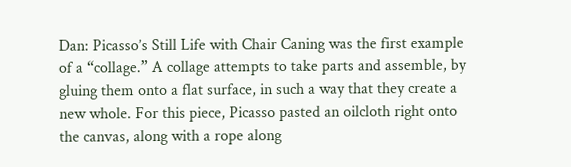Dan: Picasso’s Still Life with Chair Caning was the first example of a “collage.” A collage attempts to take parts and assemble, by gluing them onto a flat surface, in such a way that they create a new whole. For this piece, Picasso pasted an oilcloth right onto the canvas, along with a rope along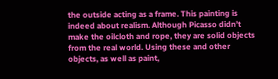the outside acting as a frame. This painting is indeed about realism. Although Picasso didn’t make the oilcloth and rope, they are solid objects from the real world. Using these and other objects, as well as paint,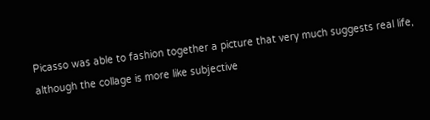Picasso was able to fashion together a picture that very much suggests real life, although the collage is more like subjective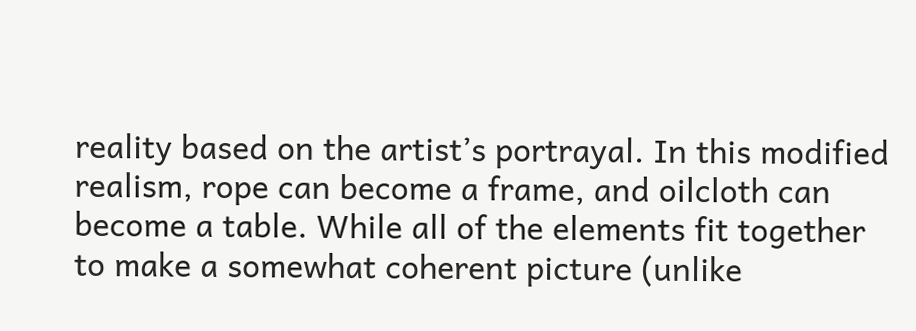reality based on the artist’s portrayal. In this modified realism, rope can become a frame, and oilcloth can become a table. While all of the elements fit together to make a somewhat coherent picture (unlike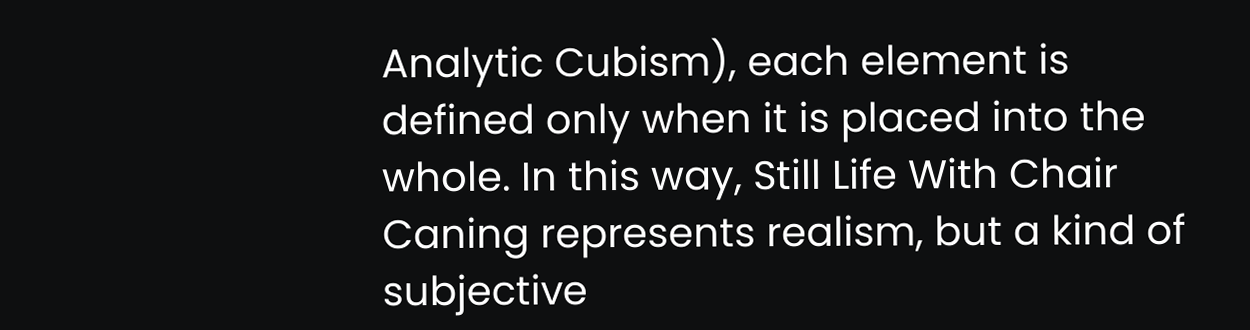Analytic Cubism), each element is defined only when it is placed into the whole. In this way, Still Life With Chair Caning represents realism, but a kind of subjective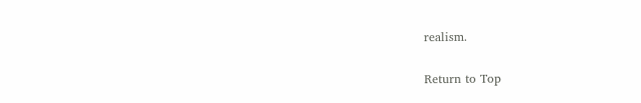realism.


Return to Top